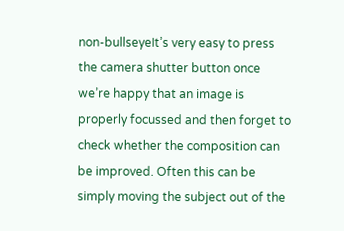non-bullseyeIt’s very easy to press the camera shutter button once we’re happy that an image is properly focussed and then forget to check whether the composition can be improved. Often this can be simply moving the subject out of the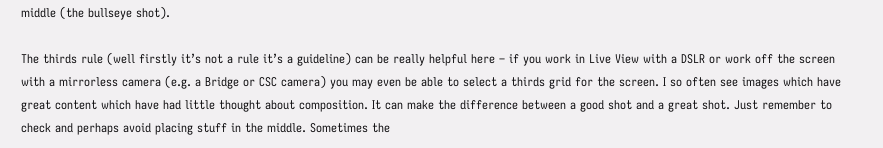middle (the bullseye shot).

The thirds rule (well firstly it’s not a rule it’s a guideline) can be really helpful here – if you work in Live View with a DSLR or work off the screen with a mirrorless camera (e.g. a Bridge or CSC camera) you may even be able to select a thirds grid for the screen. I so often see images which have great content which have had little thought about composition. It can make the difference between a good shot and a great shot. Just remember to check and perhaps avoid placing stuff in the middle. Sometimes the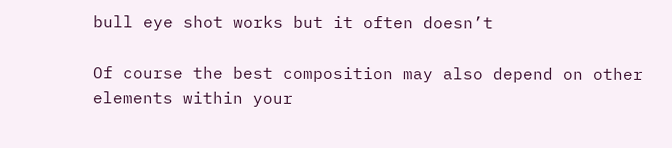bull eye shot works but it often doesn’t

Of course the best composition may also depend on other elements within your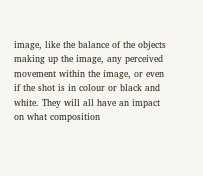image, like the balance of the objects making up the image, any perceived movement within the image, or even if the shot is in colour or black and white. They will all have an impact on what composition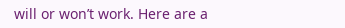will or won’t work. Here are a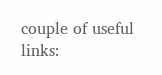couple of useful links: